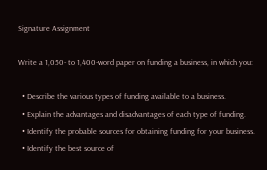Signature Assignment

Write a 1,050- to 1,400-word paper on funding a business, in which you:

  • Describe the various types of funding available to a business.
  • Explain the advantages and disadvantages of each type of funding.
  • Identify the probable sources for obtaining funding for your business.
  • Identify the best source of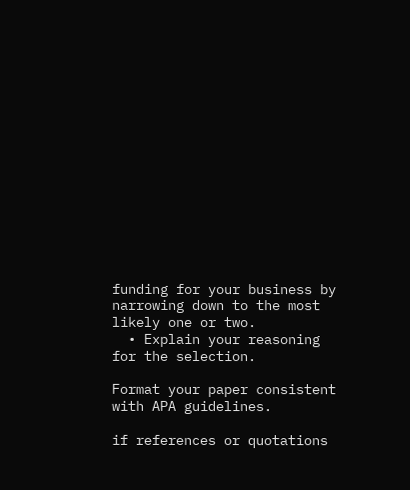funding for your business by narrowing down to the most likely one or two.
  • Explain your reasoning for the selection.

Format your paper consistent with APA guidelines.

if references or quotations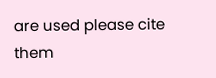are used please cite them